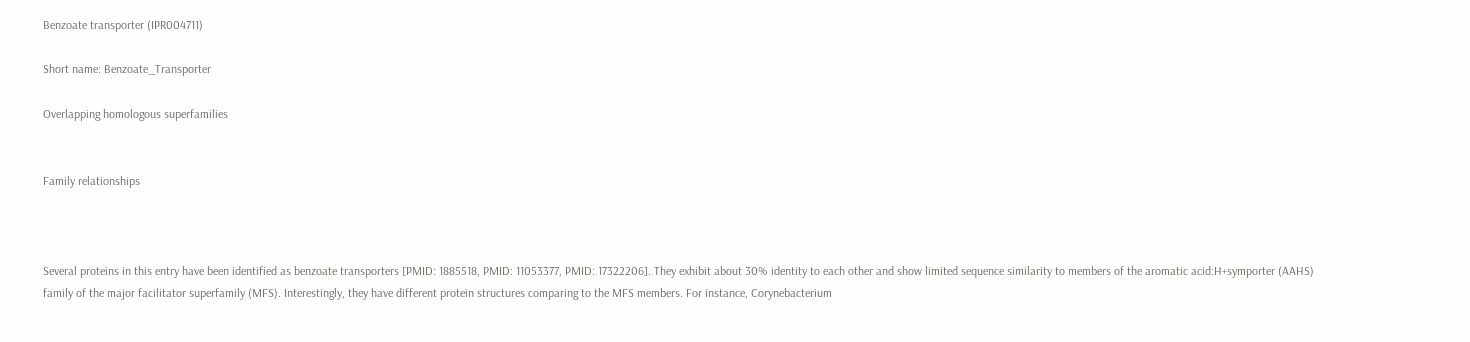Benzoate transporter (IPR004711)

Short name: Benzoate_Transporter

Overlapping homologous superfamilies


Family relationships



Several proteins in this entry have been identified as benzoate transporters [PMID: 1885518, PMID: 11053377, PMID: 17322206]. They exhibit about 30% identity to each other and show limited sequence similarity to members of the aromatic acid:H+symporter (AAHS) family of the major facilitator superfamily (MFS). Interestingly, they have different protein structures comparing to the MFS members. For instance, Corynebacterium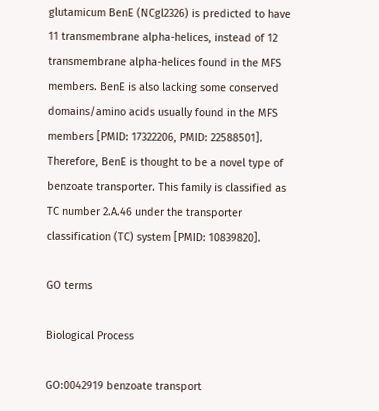glutamicum BenE (NCgl2326) is predicted to have 11 transmembrane alpha-helices, instead of 12 transmembrane alpha-helices found in the MFS members. BenE is also lacking some conserved domains/amino acids usually found in the MFS members [PMID: 17322206, PMID: 22588501]. Therefore, BenE is thought to be a novel type of benzoate transporter. This family is classified as TC number 2.A.46 under the transporter classification (TC) system [PMID: 10839820].

GO terms

Biological Process

GO:0042919 benzoate transport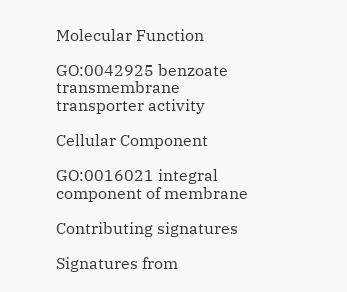Molecular Function

GO:0042925 benzoate transmembrane transporter activity

Cellular Component

GO:0016021 integral component of membrane

Contributing signatures

Signatures from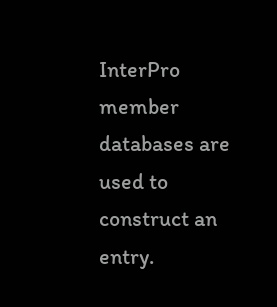InterPro member databases are used to construct an entry.